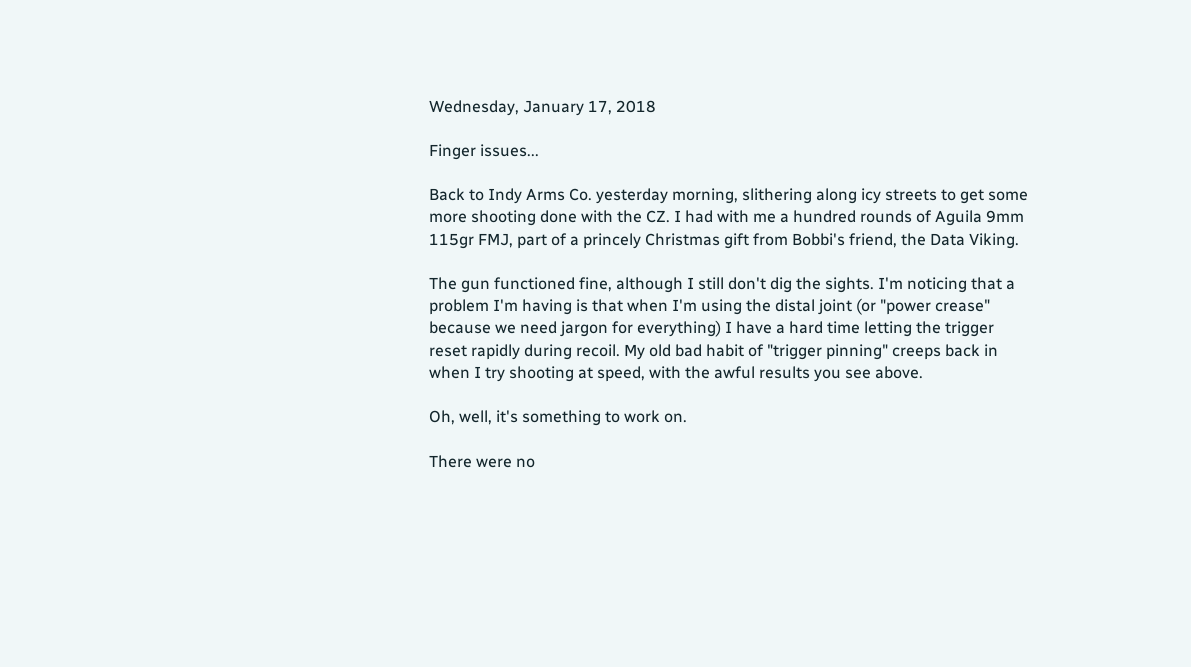Wednesday, January 17, 2018

Finger issues...

Back to Indy Arms Co. yesterday morning, slithering along icy streets to get some more shooting done with the CZ. I had with me a hundred rounds of Aguila 9mm 115gr FMJ, part of a princely Christmas gift from Bobbi's friend, the Data Viking.

The gun functioned fine, although I still don't dig the sights. I'm noticing that a problem I'm having is that when I'm using the distal joint (or "power crease" because we need jargon for everything) I have a hard time letting the trigger reset rapidly during recoil. My old bad habit of "trigger pinning" creeps back in when I try shooting at speed, with the awful results you see above.

Oh, well, it's something to work on.

There were no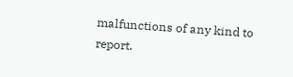malfunctions of any kind to report.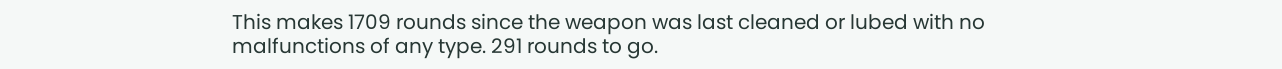This makes 1709 rounds since the weapon was last cleaned or lubed with no malfunctions of any type. 291 rounds to go.